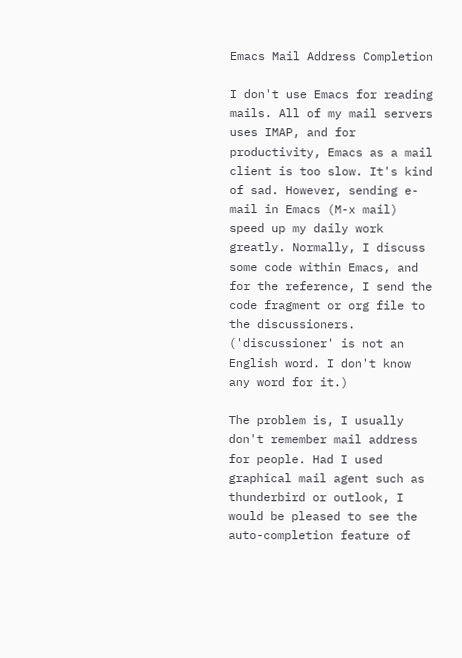Emacs Mail Address Completion

I don't use Emacs for reading mails. All of my mail servers uses IMAP, and for productivity, Emacs as a mail client is too slow. It's kind of sad. However, sending e-mail in Emacs (M-x mail) speed up my daily work greatly. Normally, I discuss some code within Emacs, and for the reference, I send the code fragment or org file to the discussioners. ('discussioner' is not an English word. I don't know any word for it.)

The problem is, I usually don't remember mail address for people. Had I used graphical mail agent such as thunderbird or outlook, I would be pleased to see the auto-completion feature of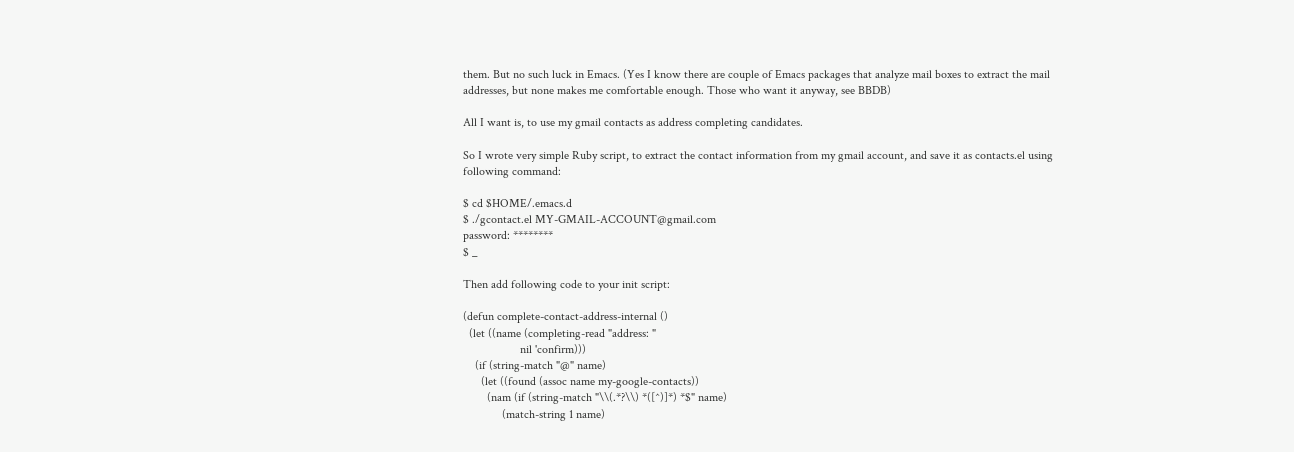them. But no such luck in Emacs. (Yes I know there are couple of Emacs packages that analyze mail boxes to extract the mail addresses, but none makes me comfortable enough. Those who want it anyway, see BBDB)

All I want is, to use my gmail contacts as address completing candidates.

So I wrote very simple Ruby script, to extract the contact information from my gmail account, and save it as contacts.el using following command:

$ cd $HOME/.emacs.d
$ ./gcontact.el MY-GMAIL-ACCOUNT@gmail.com
password: ********
$ _

Then add following code to your init script:

(defun complete-contact-address-internal ()
  (let ((name (completing-read "address: "
                   nil 'confirm)))
    (if (string-match "@" name)
      (let ((found (assoc name my-google-contacts))
        (nam (if (string-match "\\(.*?\\) *([^)]*) *$" name)
             (match-string 1 name)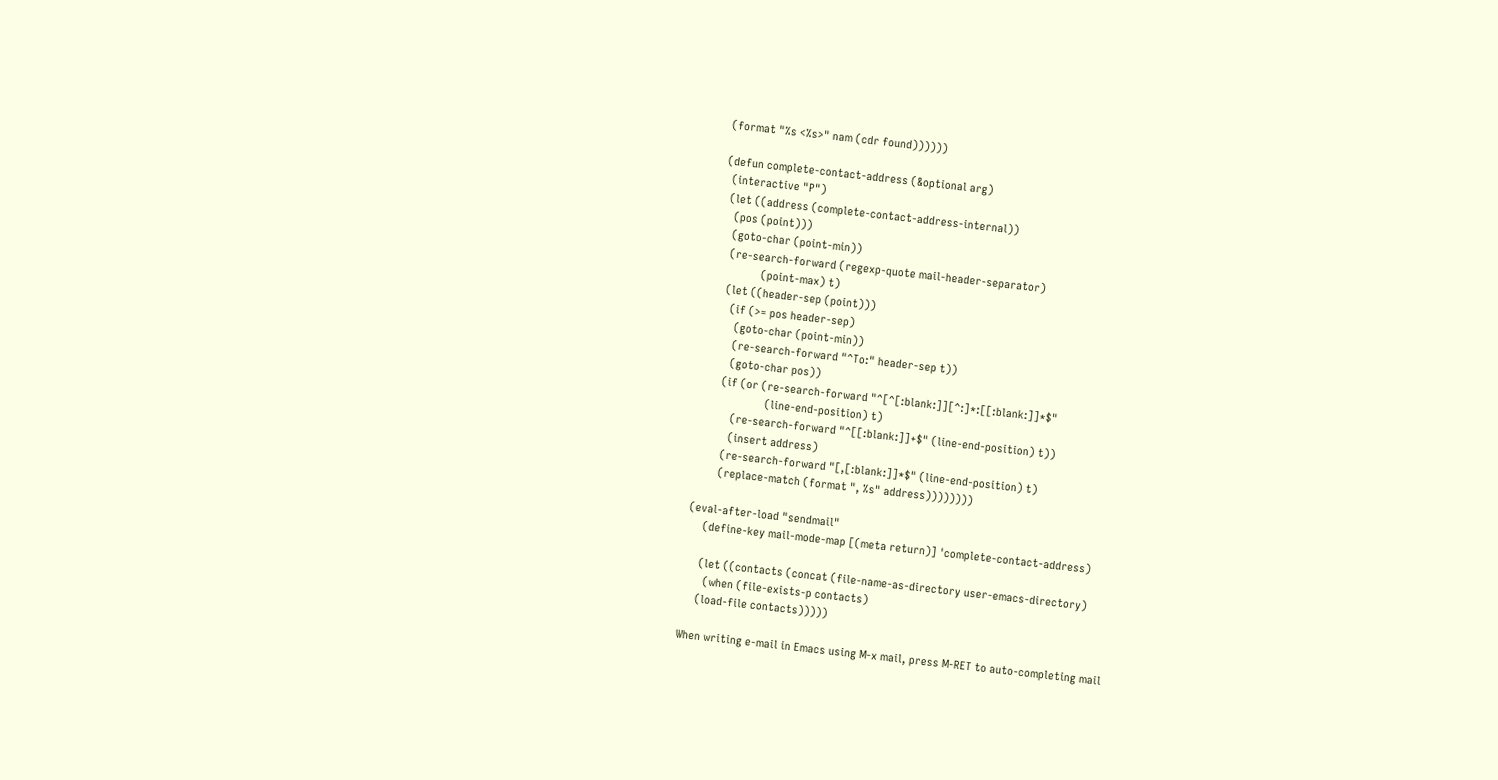(format "%s <%s>" nam (cdr found))))))

(defun complete-contact-address (&optional arg)
  (interactive "P")
  (let ((address (complete-contact-address-internal))
    (pos (point)))
    (goto-char (point-min))
    (re-search-forward (regexp-quote mail-header-separator)
               (point-max) t)
    (let ((header-sep (point)))
      (if (>= pos header-sep)
        (goto-char (point-min))
        (re-search-forward "^To:" header-sep t))
        (goto-char pos))
      (if (or (re-search-forward "^[^[:blank:]][^:]*:[[:blank:]]*$"
                     (line-end-position) t)
          (re-search-forward "^[[:blank:]]+$" (line-end-position) t))
          (insert address)
        (re-search-forward "[,[:blank:]]*$" (line-end-position) t)
        (replace-match (format ", %s" address))))))))

(eval-after-load "sendmail"
     (define-key mail-mode-map [(meta return)] 'complete-contact-address)

     (let ((contacts (concat (file-name-as-directory user-emacs-directory)
       (when (file-exists-p contacts)
     (load-file contacts)))))

When writing e-mail in Emacs using M-x mail, press M-RET to auto-completing mail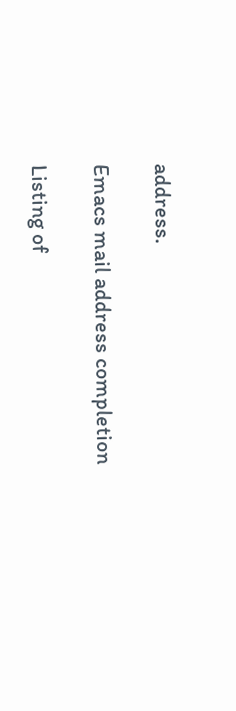address.

Emacs mail address completion

Listing of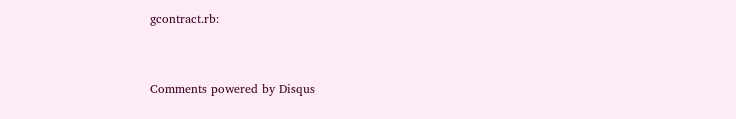gcontract.rb:


Comments powered by Disqus